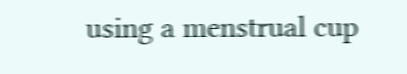using a menstrual cup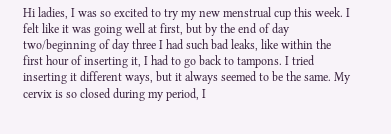Hi ladies, I was so excited to try my new menstrual cup this week. I felt like it was going well at first, but by the end of day two/beginning of day three I had such bad leaks, like within the first hour of inserting it, I had to go back to tampons. I tried inserting it different ways, but it always seemed to be the same. My cervix is so closed during my period, I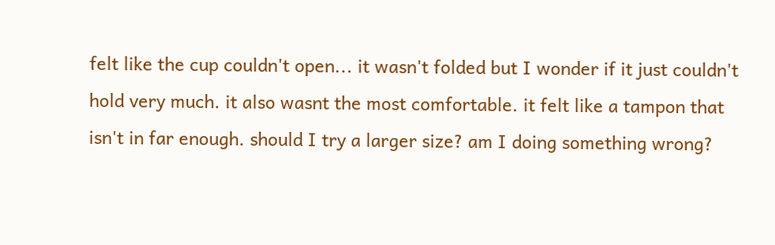felt like the cup couldn't open... it wasn't folded but I wonder if it just couldn't hold very much. it also wasnt the most comfortable. it felt like a tampon that isn't in far enough. should I try a larger size? am I doing something wrong?